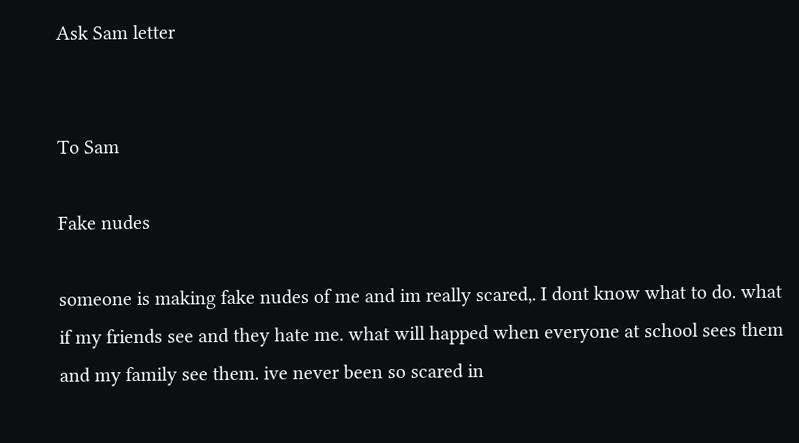Ask Sam letter


To Sam

Fake nudes

someone is making fake nudes of me and im really scared,. I dont know what to do. what if my friends see and they hate me. what will happed when everyone at school sees them and my family see them. ive never been so scared in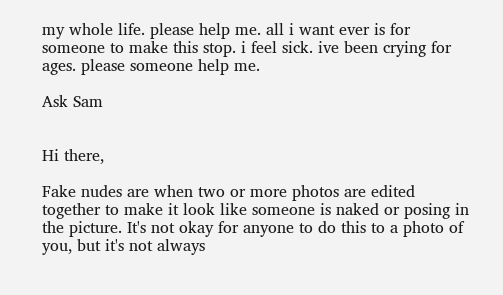my whole life. please help me. all i want ever is for someone to make this stop. i feel sick. ive been crying for ages. please someone help me.

Ask Sam


Hi there,

Fake nudes are when two or more photos are edited together to make it look like someone is naked or posing in the picture. It's not okay for anyone to do this to a photo of you, but it's not always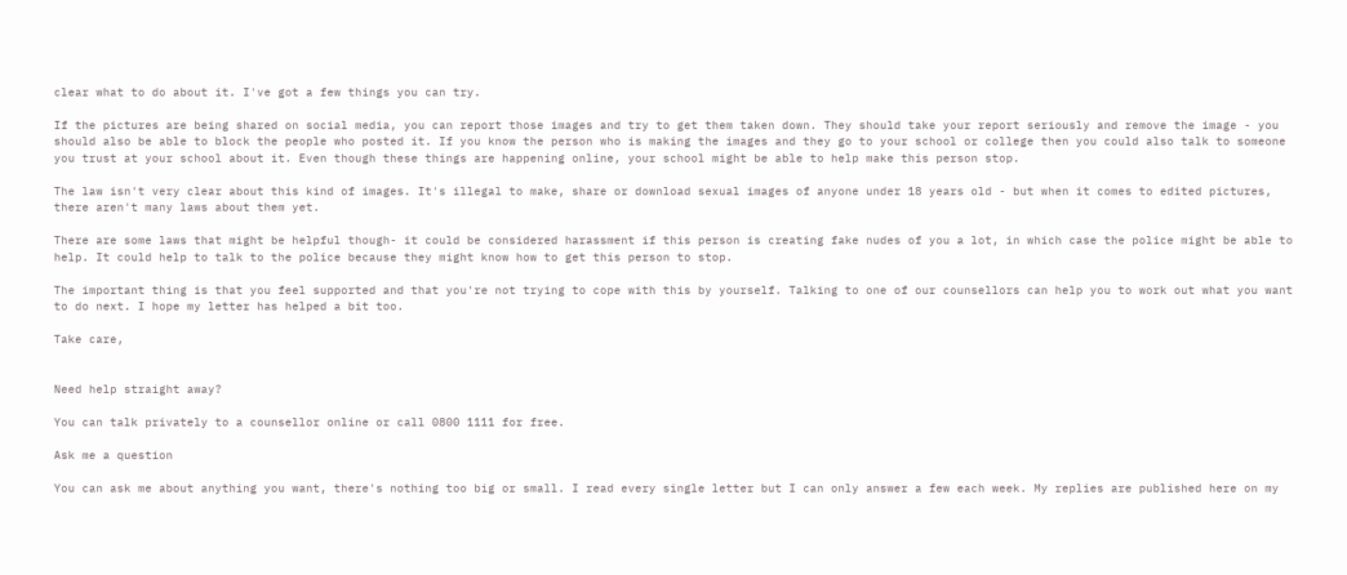clear what to do about it. I've got a few things you can try.

If the pictures are being shared on social media, you can report those images and try to get them taken down. They should take your report seriously and remove the image - you should also be able to block the people who posted it. If you know the person who is making the images and they go to your school or college then you could also talk to someone you trust at your school about it. Even though these things are happening online, your school might be able to help make this person stop.

The law isn't very clear about this kind of images. It's illegal to make, share or download sexual images of anyone under 18 years old - but when it comes to edited pictures, there aren't many laws about them yet.

There are some laws that might be helpful though- it could be considered harassment if this person is creating fake nudes of you a lot, in which case the police might be able to help. It could help to talk to the police because they might know how to get this person to stop.

The important thing is that you feel supported and that you're not trying to cope with this by yourself. Talking to one of our counsellors can help you to work out what you want to do next. I hope my letter has helped a bit too.

Take care,


Need help straight away?

You can talk privately to a counsellor online or call 0800 1111 for free.

Ask me a question

You can ask me about anything you want, there's nothing too big or small. I read every single letter but I can only answer a few each week. My replies are published here on my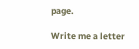page.

Write me a letter